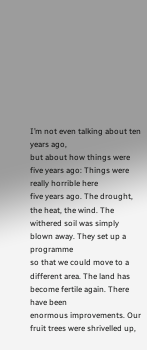I’m not even talking about ten years ago,
but about how things were five years ago: Things were really horrible here
five years ago. The drought, the heat, the wind. The withered soil was simply blown away. They set up a programme
so that we could move to a different area. The land has become fertile again. There have been
enormous improvements. Our fruit trees were shrivelled up,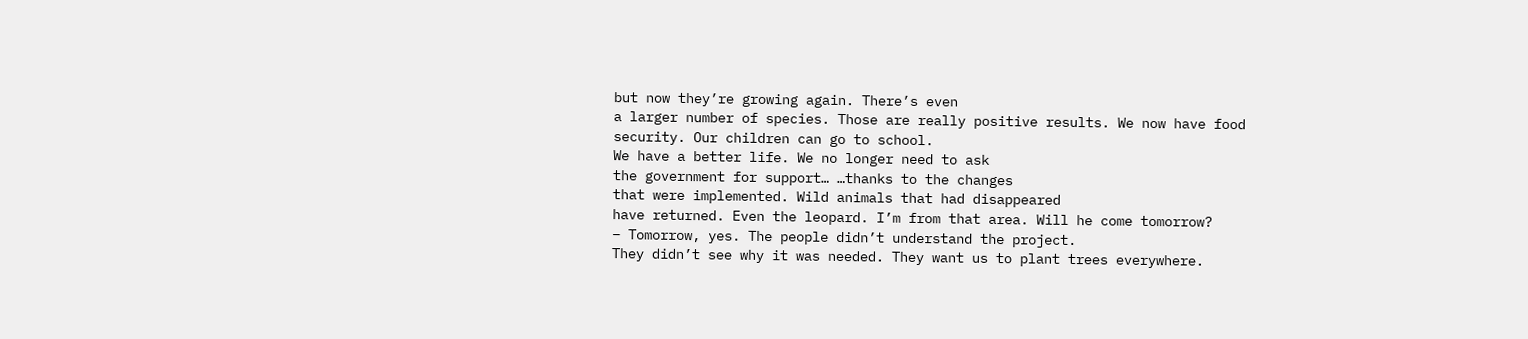but now they’re growing again. There’s even
a larger number of species. Those are really positive results. We now have food security. Our children can go to school.
We have a better life. We no longer need to ask
the government for support… …thanks to the changes
that were implemented. Wild animals that had disappeared
have returned. Even the leopard. I’m from that area. Will he come tomorrow?
– Tomorrow, yes. The people didn’t understand the project.
They didn’t see why it was needed. They want us to plant trees everywhere.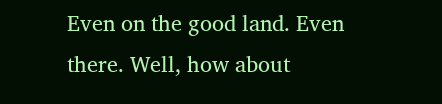Even on the good land. Even there. Well, how about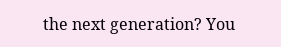the next generation? You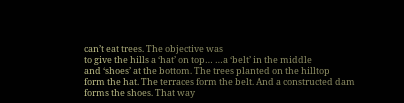can’t eat trees. The objective was
to give the hills a ‘hat’ on top… …a ‘belt’ in the middle
and ‘shoes’ at the bottom. The trees planted on the hilltop
form the hat. The terraces form the belt. And a constructed dam forms the shoes. That way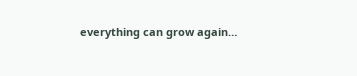everything can grow again…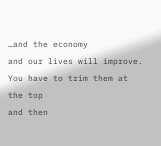…and the economy
and our lives will improve. You have to trim them at the top
and then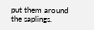put them around the saplings.